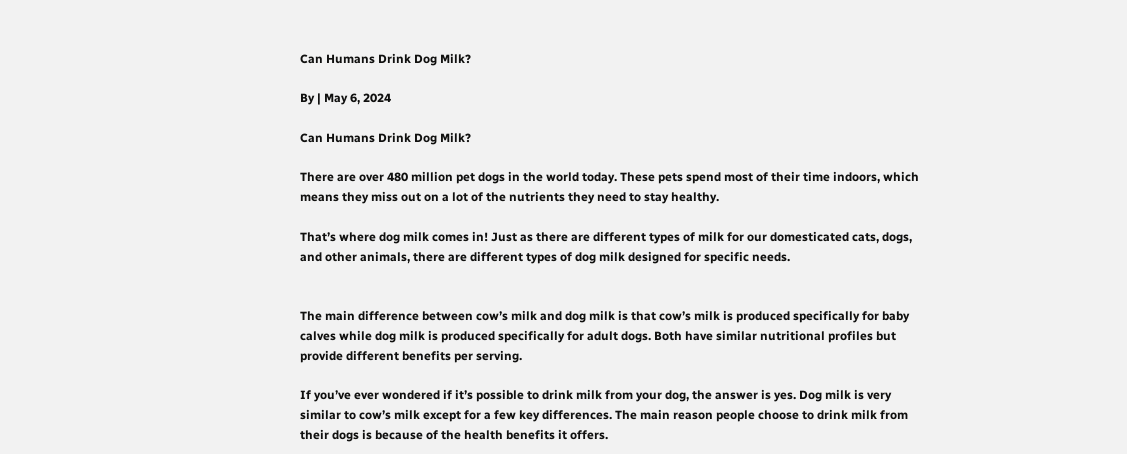Can Humans Drink Dog Milk?

By | May 6, 2024

Can Humans Drink Dog Milk?

There are over 480 million pet dogs in the world today. These pets spend most of their time indoors, which means they miss out on a lot of the nutrients they need to stay healthy.

That’s where dog milk comes in! Just as there are different types of milk for our domesticated cats, dogs, and other animals, there are different types of dog milk designed for specific needs.


The main difference between cow’s milk and dog milk is that cow’s milk is produced specifically for baby calves while dog milk is produced specifically for adult dogs. Both have similar nutritional profiles but provide different benefits per serving.

If you’ve ever wondered if it’s possible to drink milk from your dog, the answer is yes. Dog milk is very similar to cow’s milk except for a few key differences. The main reason people choose to drink milk from their dogs is because of the health benefits it offers.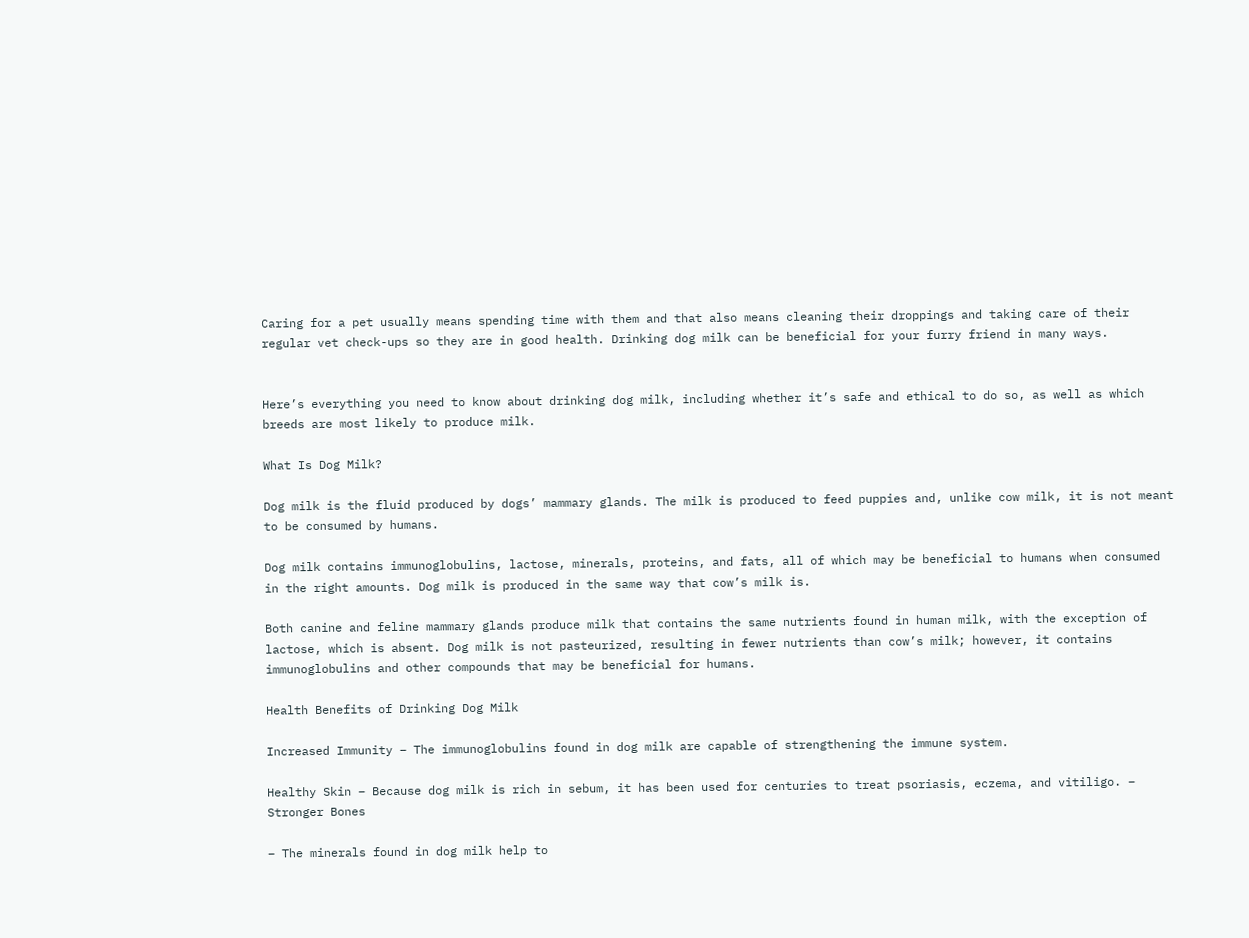Caring for a pet usually means spending time with them and that also means cleaning their droppings and taking care of their regular vet check-ups so they are in good health. Drinking dog milk can be beneficial for your furry friend in many ways.


Here’s everything you need to know about drinking dog milk, including whether it’s safe and ethical to do so, as well as which breeds are most likely to produce milk.

What Is Dog Milk?

Dog milk is the fluid produced by dogs’ mammary glands. The milk is produced to feed puppies and, unlike cow milk, it is not meant to be consumed by humans.

Dog milk contains immunoglobulins, lactose, minerals, proteins, and fats, all of which may be beneficial to humans when consumed in the right amounts. Dog milk is produced in the same way that cow’s milk is.

Both canine and feline mammary glands produce milk that contains the same nutrients found in human milk, with the exception of lactose, which is absent. Dog milk is not pasteurized, resulting in fewer nutrients than cow’s milk; however, it contains immunoglobulins and other compounds that may be beneficial for humans.

Health Benefits of Drinking Dog Milk

Increased Immunity – The immunoglobulins found in dog milk are capable of strengthening the immune system.

Healthy Skin – Because dog milk is rich in sebum, it has been used for centuries to treat psoriasis, eczema, and vitiligo. – Stronger Bones

– The minerals found in dog milk help to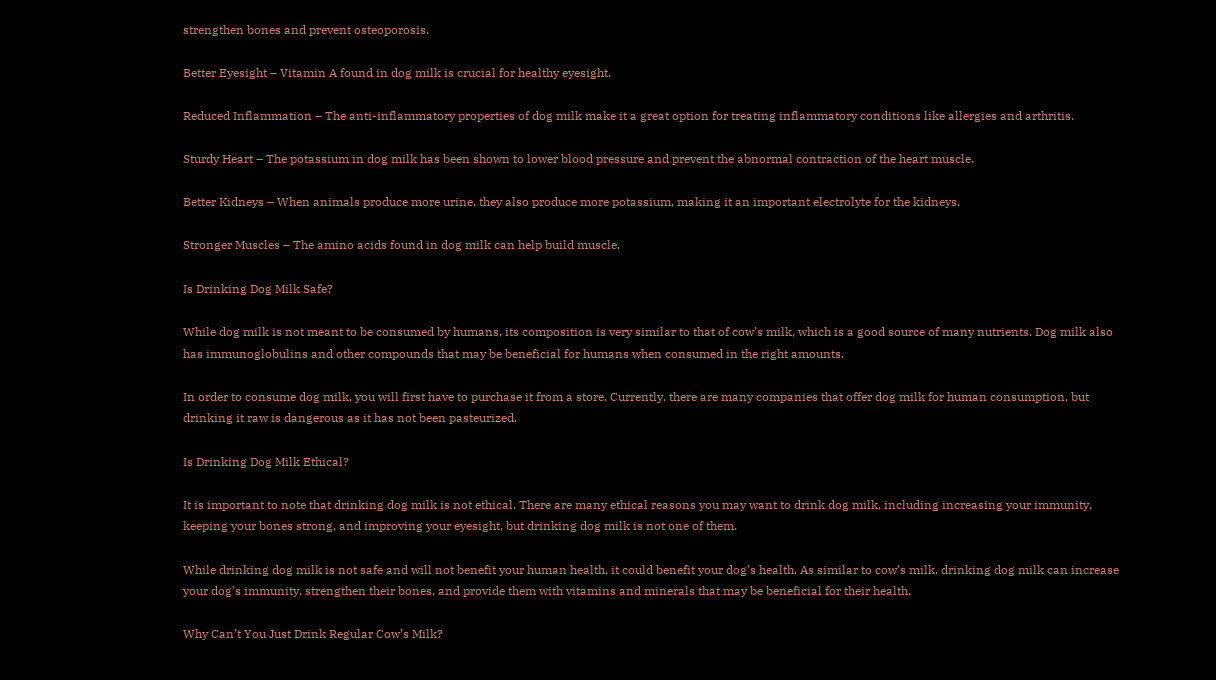strengthen bones and prevent osteoporosis.

Better Eyesight – Vitamin A found in dog milk is crucial for healthy eyesight.

Reduced Inflammation – The anti-inflammatory properties of dog milk make it a great option for treating inflammatory conditions like allergies and arthritis.

Sturdy Heart – The potassium in dog milk has been shown to lower blood pressure and prevent the abnormal contraction of the heart muscle.

Better Kidneys – When animals produce more urine, they also produce more potassium, making it an important electrolyte for the kidneys.

Stronger Muscles – The amino acids found in dog milk can help build muscle.

Is Drinking Dog Milk Safe?

While dog milk is not meant to be consumed by humans, its composition is very similar to that of cow’s milk, which is a good source of many nutrients. Dog milk also has immunoglobulins and other compounds that may be beneficial for humans when consumed in the right amounts.

In order to consume dog milk, you will first have to purchase it from a store. Currently, there are many companies that offer dog milk for human consumption, but drinking it raw is dangerous as it has not been pasteurized.

Is Drinking Dog Milk Ethical?

It is important to note that drinking dog milk is not ethical. There are many ethical reasons you may want to drink dog milk, including increasing your immunity, keeping your bones strong, and improving your eyesight, but drinking dog milk is not one of them.

While drinking dog milk is not safe and will not benefit your human health, it could benefit your dog’s health. As similar to cow’s milk, drinking dog milk can increase your dog’s immunity, strengthen their bones, and provide them with vitamins and minerals that may be beneficial for their health.

Why Can’t You Just Drink Regular Cow’s Milk?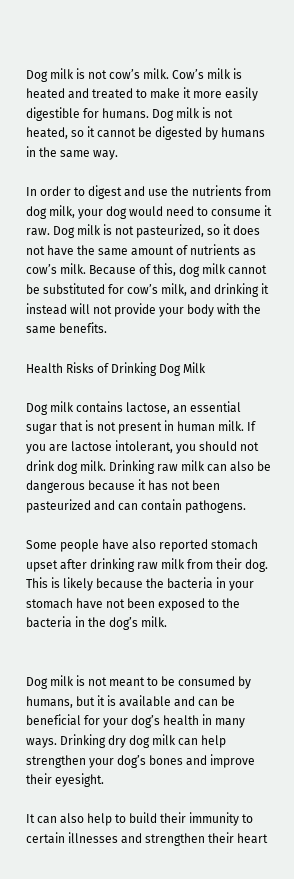Dog milk is not cow’s milk. Cow’s milk is heated and treated to make it more easily digestible for humans. Dog milk is not heated, so it cannot be digested by humans in the same way.

In order to digest and use the nutrients from dog milk, your dog would need to consume it raw. Dog milk is not pasteurized, so it does not have the same amount of nutrients as cow’s milk. Because of this, dog milk cannot be substituted for cow’s milk, and drinking it instead will not provide your body with the same benefits.

Health Risks of Drinking Dog Milk

Dog milk contains lactose, an essential sugar that is not present in human milk. If you are lactose intolerant, you should not drink dog milk. Drinking raw milk can also be dangerous because it has not been pasteurized and can contain pathogens.

Some people have also reported stomach upset after drinking raw milk from their dog. This is likely because the bacteria in your stomach have not been exposed to the bacteria in the dog’s milk.


Dog milk is not meant to be consumed by humans, but it is available and can be beneficial for your dog’s health in many ways. Drinking dry dog milk can help strengthen your dog’s bones and improve their eyesight.

It can also help to build their immunity to certain illnesses and strengthen their heart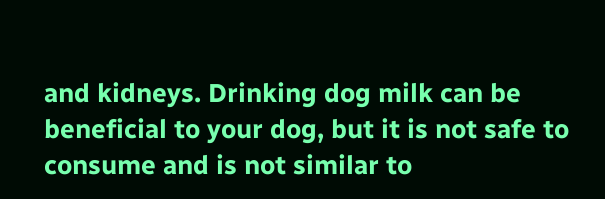and kidneys. Drinking dog milk can be beneficial to your dog, but it is not safe to consume and is not similar to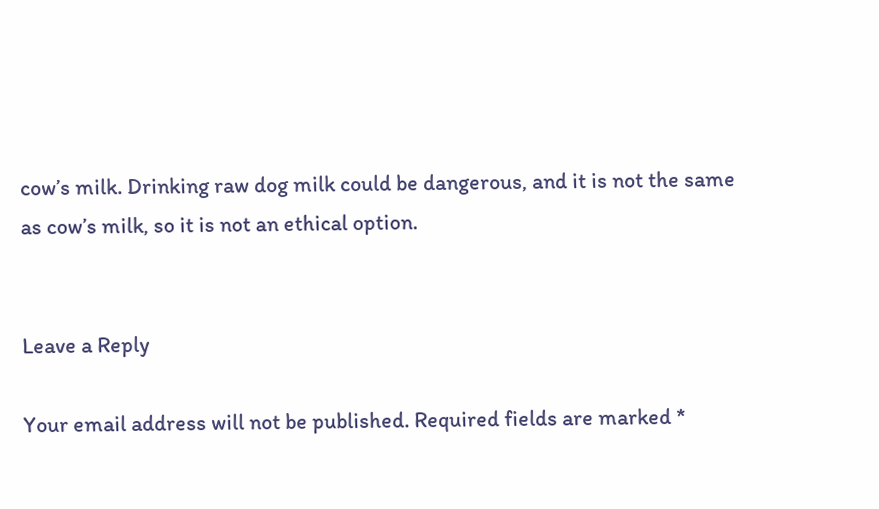cow’s milk. Drinking raw dog milk could be dangerous, and it is not the same as cow’s milk, so it is not an ethical option.


Leave a Reply

Your email address will not be published. Required fields are marked *